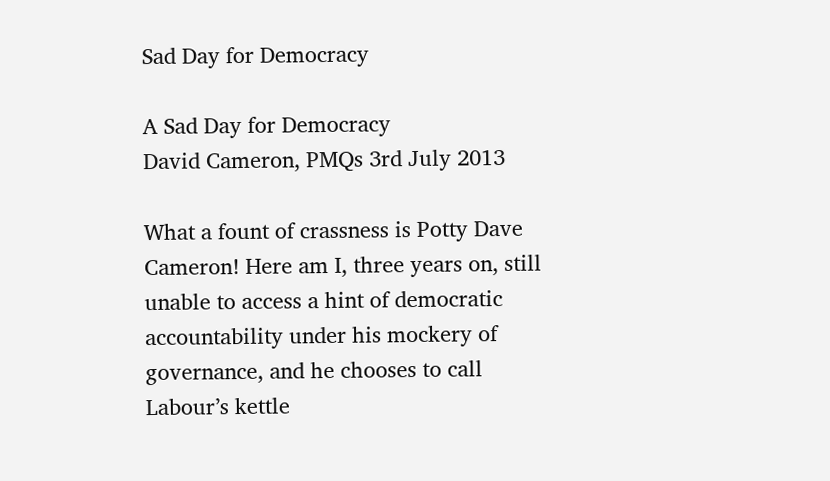Sad Day for Democracy

A Sad Day for Democracy
David Cameron, PMQs 3rd July 2013

What a fount of crassness is Potty Dave Cameron! Here am I, three years on, still unable to access a hint of democratic accountability under his mockery of governance, and he chooses to call Labour’s kettle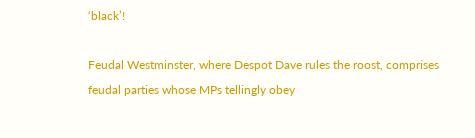‘black’!

Feudal Westminster, where Despot Dave rules the roost, comprises feudal parties whose MPs tellingly obey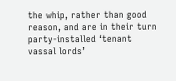the whip, rather than good reason, and are in their turn party-installed ‘tenant vassal lords’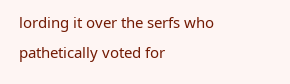lording it over the serfs who pathetically voted for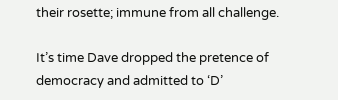their rosette; immune from all challenge.

It’s time Dave dropped the pretence of democracy and admitted to ‘D’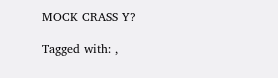MOCK CRASS Y?

Tagged with: ,